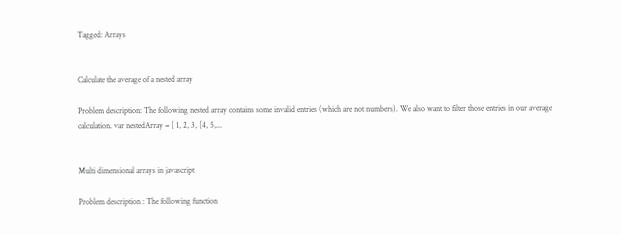Tagged: Arrays


Calculate the average of a nested array

Problem description: The following nested array contains some invalid entries (which are not numbers). We also want to filter those entries in our average calculation. var nestedArray = [ 1, 2, 3, [4, 5,...


Multi dimensional arrays in javascript

Problem description : The following function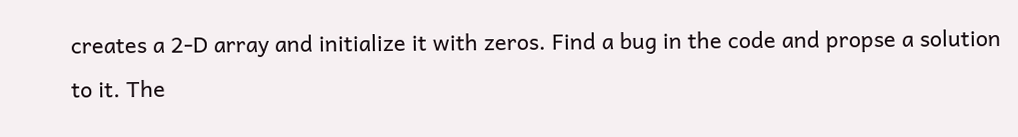creates a 2-D array and initialize it with zeros. Find a bug in the code and propse a solution to it. The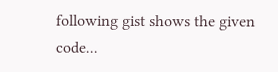following gist shows the given code...